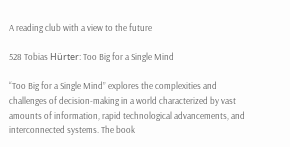A reading club with a view to the future

528 Tobias Hürter: Too Big for a Single Mind

“Too Big for a Single Mind” explores the complexities and challenges of decision-making in a world characterized by vast amounts of information, rapid technological advancements, and interconnected systems. The book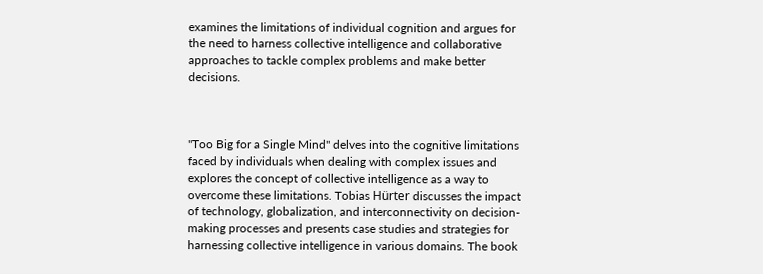examines the limitations of individual cognition and argues for the need to harness collective intelligence and collaborative approaches to tackle complex problems and make better decisions.



"Too Big for a Single Mind" delves into the cognitive limitations faced by individuals when dealing with complex issues and explores the concept of collective intelligence as a way to overcome these limitations. Tobias Hürter discusses the impact of technology, globalization, and interconnectivity on decision-making processes and presents case studies and strategies for harnessing collective intelligence in various domains. The book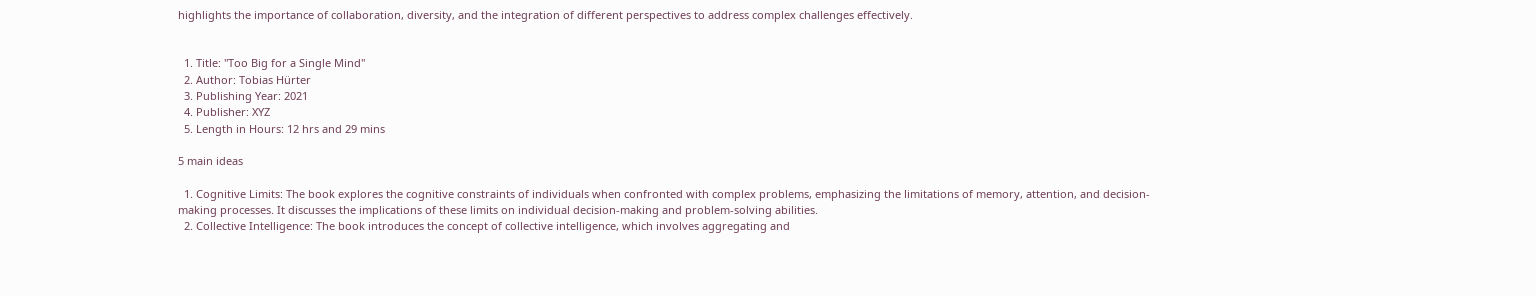highlights the importance of collaboration, diversity, and the integration of different perspectives to address complex challenges effectively.


  1. Title: "Too Big for a Single Mind"
  2. Author: Tobias Hürter
  3. Publishing Year: 2021
  4. Publisher: XYZ
  5. Length in Hours: 12 hrs and 29 mins

5 main ideas

  1. Cognitive Limits: The book explores the cognitive constraints of individuals when confronted with complex problems, emphasizing the limitations of memory, attention, and decision-making processes. It discusses the implications of these limits on individual decision-making and problem-solving abilities.
  2. Collective Intelligence: The book introduces the concept of collective intelligence, which involves aggregating and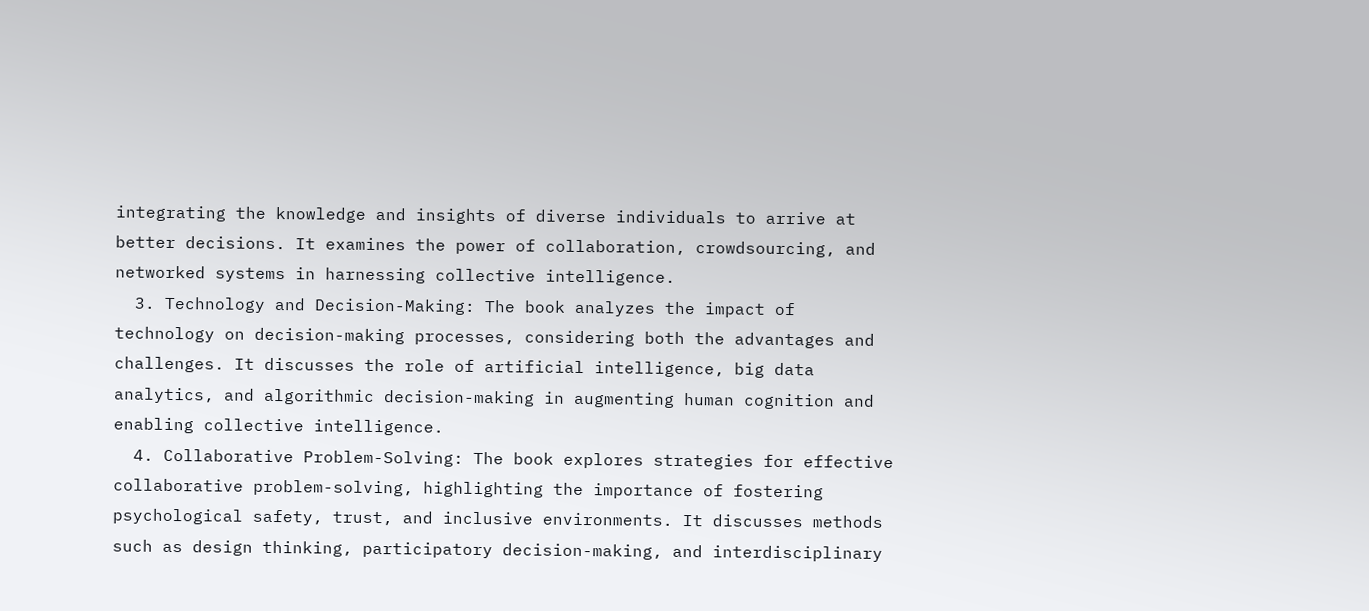integrating the knowledge and insights of diverse individuals to arrive at better decisions. It examines the power of collaboration, crowdsourcing, and networked systems in harnessing collective intelligence.
  3. Technology and Decision-Making: The book analyzes the impact of technology on decision-making processes, considering both the advantages and challenges. It discusses the role of artificial intelligence, big data analytics, and algorithmic decision-making in augmenting human cognition and enabling collective intelligence.
  4. Collaborative Problem-Solving: The book explores strategies for effective collaborative problem-solving, highlighting the importance of fostering psychological safety, trust, and inclusive environments. It discusses methods such as design thinking, participatory decision-making, and interdisciplinary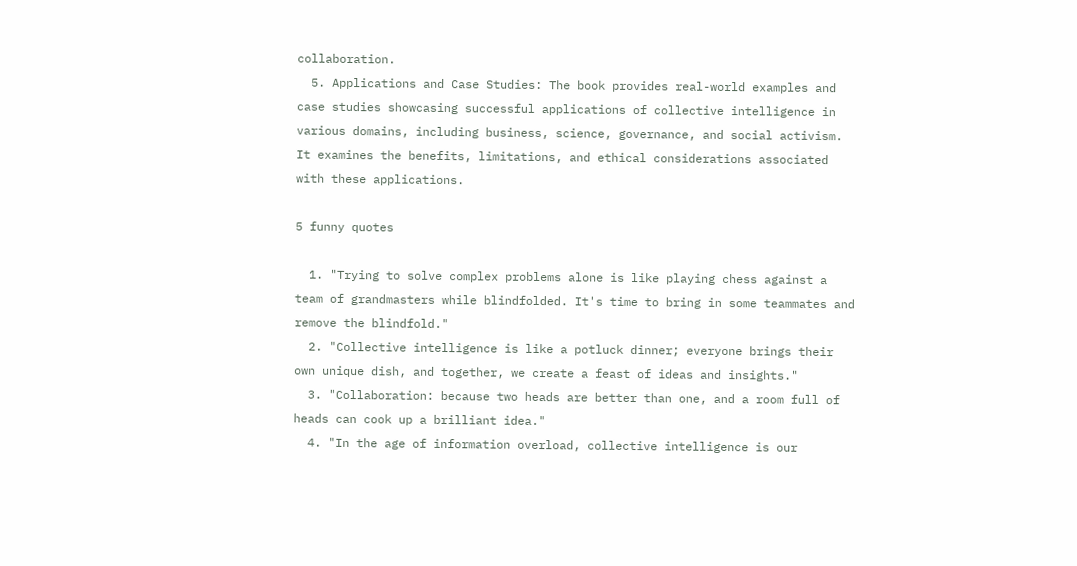collaboration.
  5. Applications and Case Studies: The book provides real-world examples and case studies showcasing successful applications of collective intelligence in various domains, including business, science, governance, and social activism. It examines the benefits, limitations, and ethical considerations associated with these applications.

5 funny quotes

  1. "Trying to solve complex problems alone is like playing chess against a team of grandmasters while blindfolded. It's time to bring in some teammates and remove the blindfold."
  2. "Collective intelligence is like a potluck dinner; everyone brings their own unique dish, and together, we create a feast of ideas and insights."
  3. "Collaboration: because two heads are better than one, and a room full of heads can cook up a brilliant idea."
  4. "In the age of information overload, collective intelligence is our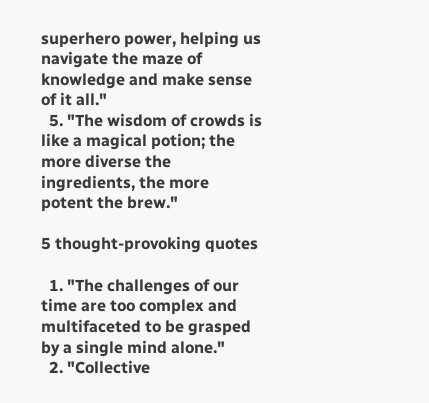superhero power, helping us navigate the maze of knowledge and make sense of it all."
  5. "The wisdom of crowds is like a magical potion; the more diverse the ingredients, the more potent the brew."

5 thought-provoking quotes

  1. "The challenges of our time are too complex and multifaceted to be grasped by a single mind alone."
  2. "Collective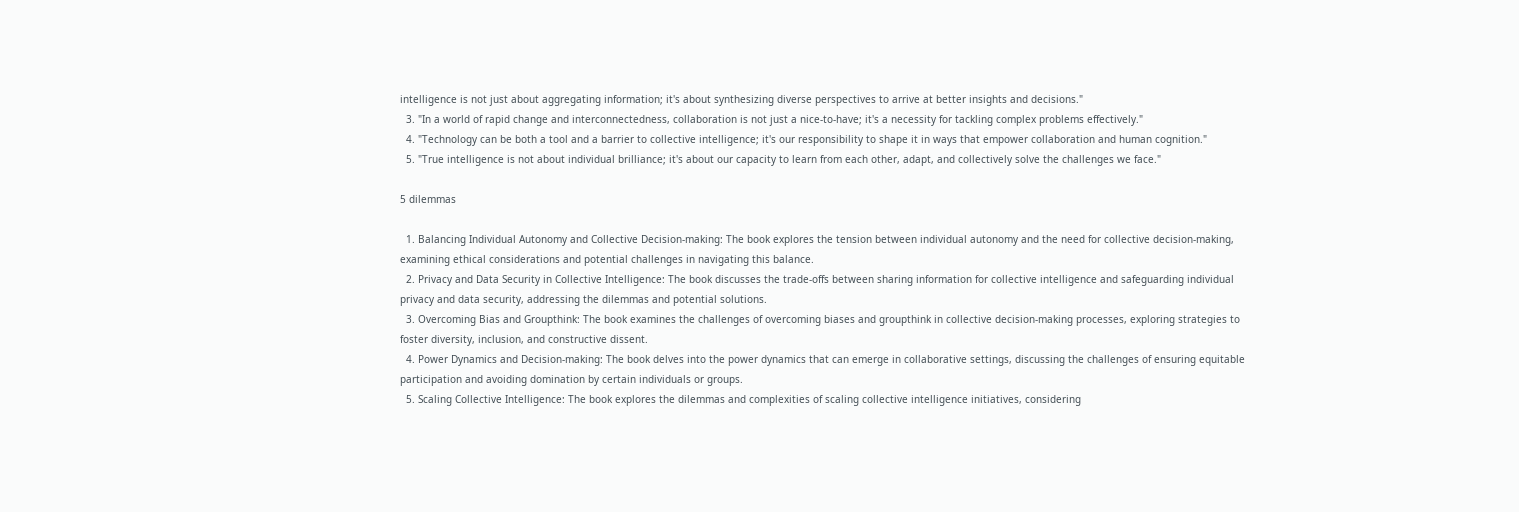intelligence is not just about aggregating information; it's about synthesizing diverse perspectives to arrive at better insights and decisions."
  3. "In a world of rapid change and interconnectedness, collaboration is not just a nice-to-have; it's a necessity for tackling complex problems effectively."
  4. "Technology can be both a tool and a barrier to collective intelligence; it's our responsibility to shape it in ways that empower collaboration and human cognition."
  5. "True intelligence is not about individual brilliance; it's about our capacity to learn from each other, adapt, and collectively solve the challenges we face."

5 dilemmas

  1. Balancing Individual Autonomy and Collective Decision-making: The book explores the tension between individual autonomy and the need for collective decision-making, examining ethical considerations and potential challenges in navigating this balance.
  2. Privacy and Data Security in Collective Intelligence: The book discusses the trade-offs between sharing information for collective intelligence and safeguarding individual privacy and data security, addressing the dilemmas and potential solutions.
  3. Overcoming Bias and Groupthink: The book examines the challenges of overcoming biases and groupthink in collective decision-making processes, exploring strategies to foster diversity, inclusion, and constructive dissent.
  4. Power Dynamics and Decision-making: The book delves into the power dynamics that can emerge in collaborative settings, discussing the challenges of ensuring equitable participation and avoiding domination by certain individuals or groups.
  5. Scaling Collective Intelligence: The book explores the dilemmas and complexities of scaling collective intelligence initiatives, considering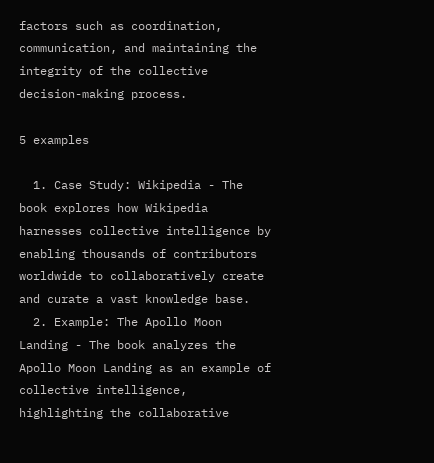factors such as coordination, communication, and maintaining the integrity of the collective decision-making process.

5 examples

  1. Case Study: Wikipedia - The book explores how Wikipedia harnesses collective intelligence by enabling thousands of contributors worldwide to collaboratively create and curate a vast knowledge base.
  2. Example: The Apollo Moon Landing - The book analyzes the Apollo Moon Landing as an example of collective intelligence, highlighting the collaborative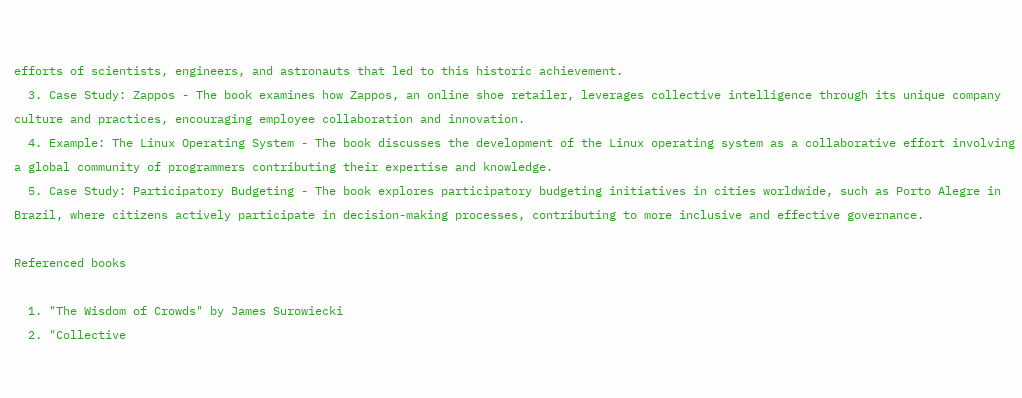efforts of scientists, engineers, and astronauts that led to this historic achievement.
  3. Case Study: Zappos - The book examines how Zappos, an online shoe retailer, leverages collective intelligence through its unique company culture and practices, encouraging employee collaboration and innovation.
  4. Example: The Linux Operating System - The book discusses the development of the Linux operating system as a collaborative effort involving a global community of programmers contributing their expertise and knowledge.
  5. Case Study: Participatory Budgeting - The book explores participatory budgeting initiatives in cities worldwide, such as Porto Alegre in Brazil, where citizens actively participate in decision-making processes, contributing to more inclusive and effective governance.

Referenced books

  1. "The Wisdom of Crowds" by James Surowiecki
  2. "Collective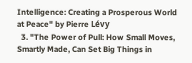Intelligence: Creating a Prosperous World at Peace" by Pierre Lévy
  3. "The Power of Pull: How Small Moves, Smartly Made, Can Set Big Things in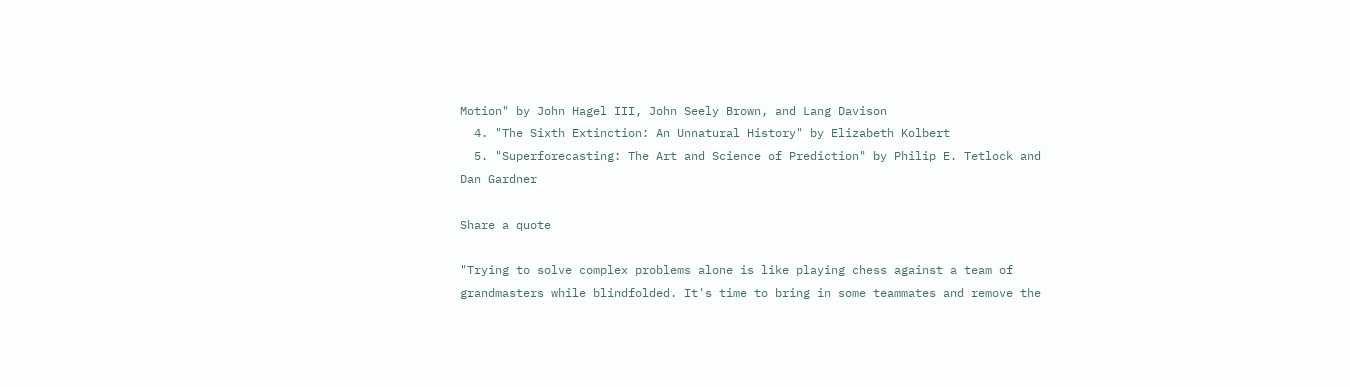Motion" by John Hagel III, John Seely Brown, and Lang Davison
  4. "The Sixth Extinction: An Unnatural History" by Elizabeth Kolbert
  5. "Superforecasting: The Art and Science of Prediction" by Philip E. Tetlock and Dan Gardner

Share a quote

"Trying to solve complex problems alone is like playing chess against a team of grandmasters while blindfolded. It's time to bring in some teammates and remove the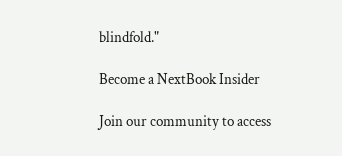blindfold."

Become a NextBook Insider

Join our community to access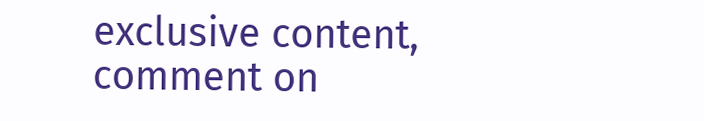exclusive content, comment on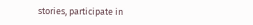stories, participate in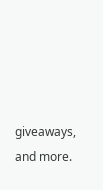giveaways, and more.